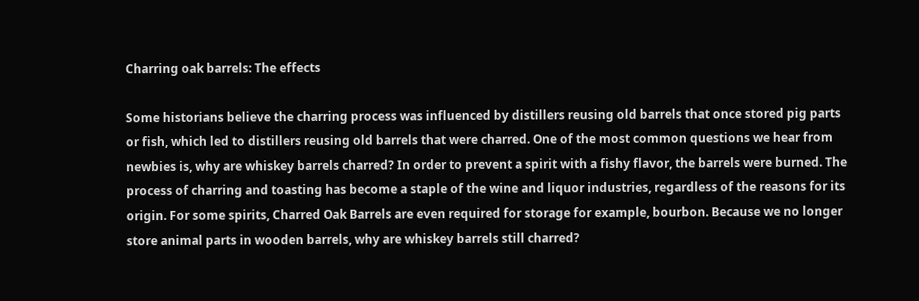Charring oak barrels: The effects

Some historians believe the charring process was influenced by distillers reusing old barrels that once stored pig parts or fish, which led to distillers reusing old barrels that were charred. One of the most common questions we hear from newbies is, why are whiskey barrels charred? In order to prevent a spirit with a fishy flavor, the barrels were burned. The process of charring and toasting has become a staple of the wine and liquor industries, regardless of the reasons for its origin. For some spirits, Charred Oak Barrels are even required for storage for example, bourbon. Because we no longer store animal parts in wooden barrels, why are whiskey barrels still charred?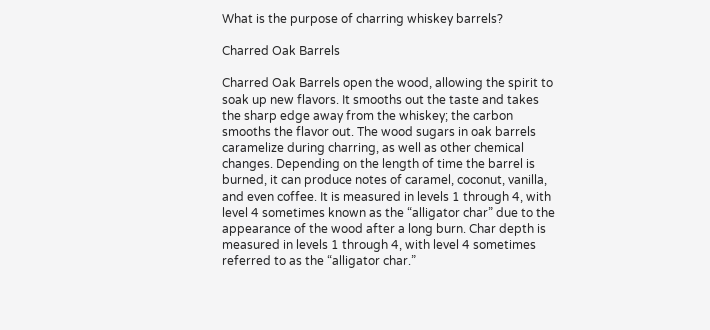What is the purpose of charring whiskey barrels?

Charred Oak Barrels

Charred Oak Barrels open the wood, allowing the spirit to soak up new flavors. It smooths out the taste and takes the sharp edge away from the whiskey; the carbon smooths the flavor out. The wood sugars in oak barrels caramelize during charring, as well as other chemical changes. Depending on the length of time the barrel is burned, it can produce notes of caramel, coconut, vanilla, and even coffee. It is measured in levels 1 through 4, with level 4 sometimes known as the “alligator char” due to the appearance of the wood after a long burn. Char depth is measured in levels 1 through 4, with level 4 sometimes referred to as the “alligator char.”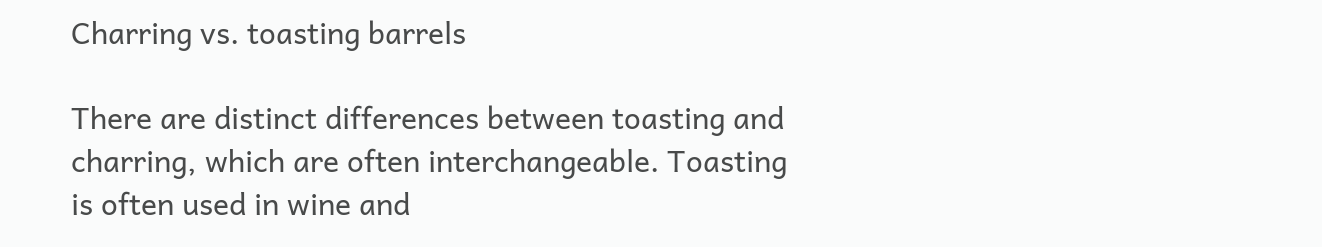Charring vs. toasting barrels

There are distinct differences between toasting and charring, which are often interchangeable. Toasting is often used in wine and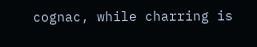cognac, while charring is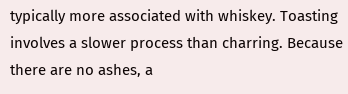typically more associated with whiskey. Toasting involves a slower process than charring. Because there are no ashes, a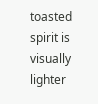toasted spirit is visually lighter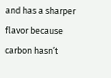and has a sharper flavor because carbon hasn’t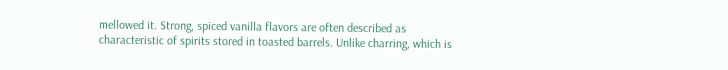mellowed it. Strong, spiced vanilla flavors are often described as characteristic of spirits stored in toasted barrels. Unlike charring, which is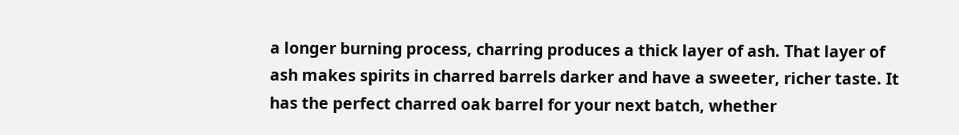a longer burning process, charring produces a thick layer of ash. That layer of ash makes spirits in charred barrels darker and have a sweeter, richer taste. It has the perfect charred oak barrel for your next batch, whether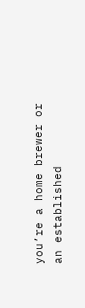you’re a home brewer or an established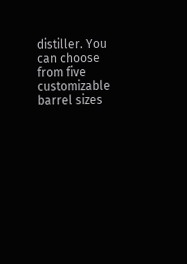distiller. You can choose from five customizable barrel sizes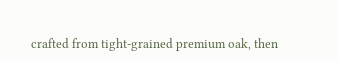crafted from tight-grained premium oak, then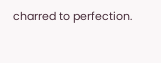charred to perfection.